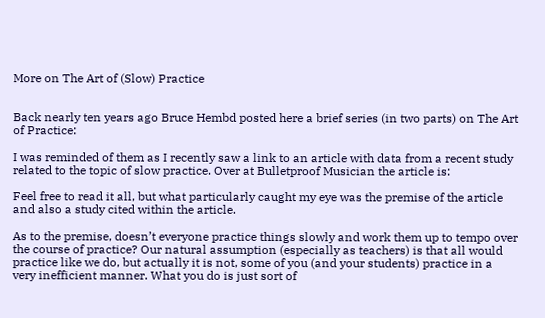More on The Art of (Slow) Practice


Back nearly ten years ago Bruce Hembd posted here a brief series (in two parts) on The Art of Practice:

I was reminded of them as I recently saw a link to an article with data from a recent study related to the topic of slow practice. Over at Bulletproof Musician the article is:

Feel free to read it all, but what particularly caught my eye was the premise of the article and also a study cited within the article.

As to the premise, doesn’t everyone practice things slowly and work them up to tempo over the course of practice? Our natural assumption (especially as teachers) is that all would practice like we do, but actually it is not, some of you (and your students) practice in a very inefficient manner. What you do is just sort of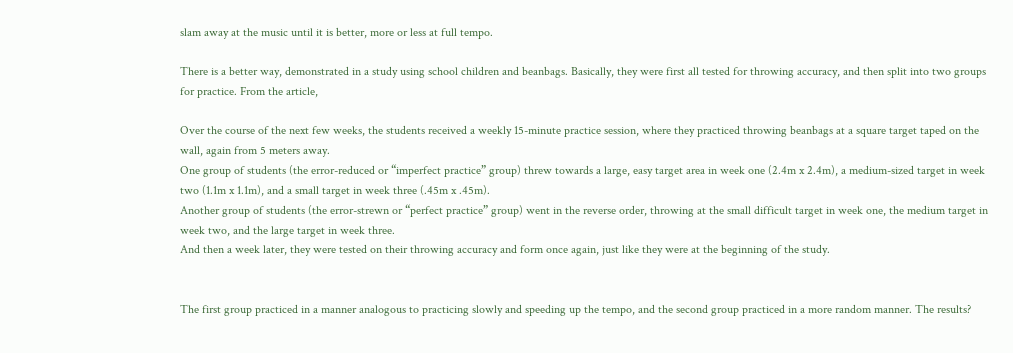slam away at the music until it is better, more or less at full tempo.

There is a better way, demonstrated in a study using school children and beanbags. Basically, they were first all tested for throwing accuracy, and then split into two groups for practice. From the article,

Over the course of the next few weeks, the students received a weekly 15-minute practice session, where they practiced throwing beanbags at a square target taped on the wall, again from 5 meters away.
One group of students (the error-reduced or “imperfect practice” group) threw towards a large, easy target area in week one (2.4m x 2.4m), a medium-sized target in week two (1.1m x 1.1m), and a small target in week three (.45m x .45m).
Another group of students (the error-strewn or “perfect practice” group) went in the reverse order, throwing at the small difficult target in week one, the medium target in week two, and the large target in week three.
And then a week later, they were tested on their throwing accuracy and form once again, just like they were at the beginning of the study.


The first group practiced in a manner analogous to practicing slowly and speeding up the tempo, and the second group practiced in a more random manner. The results?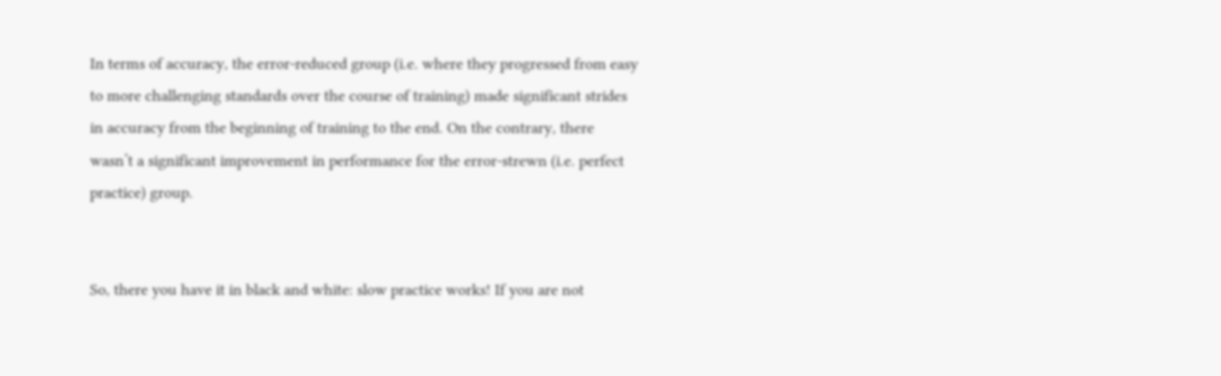In terms of accuracy, the error-reduced group (i.e. where they progressed from easy to more challenging standards over the course of training) made significant strides in accuracy from the beginning of training to the end. On the contrary, there wasn’t a significant improvement in performance for the error-strewn (i.e. perfect practice) group.


So, there you have it in black and white: slow practice works! If you are not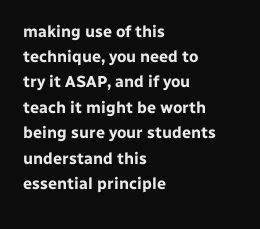making use of this technique, you need to try it ASAP, and if you teach it might be worth being sure your students understand this essential principle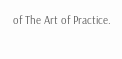of The Art of Practice.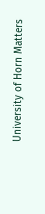University of Horn Matters